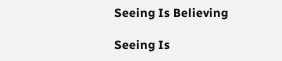Seeing Is Believing

Seeing Is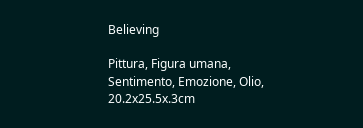Believing

Pittura, Figura umana, Sentimento, Emozione, Olio, 20.2x25.5x.3cm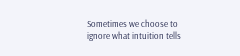Sometimes we choose to ignore what intuition tells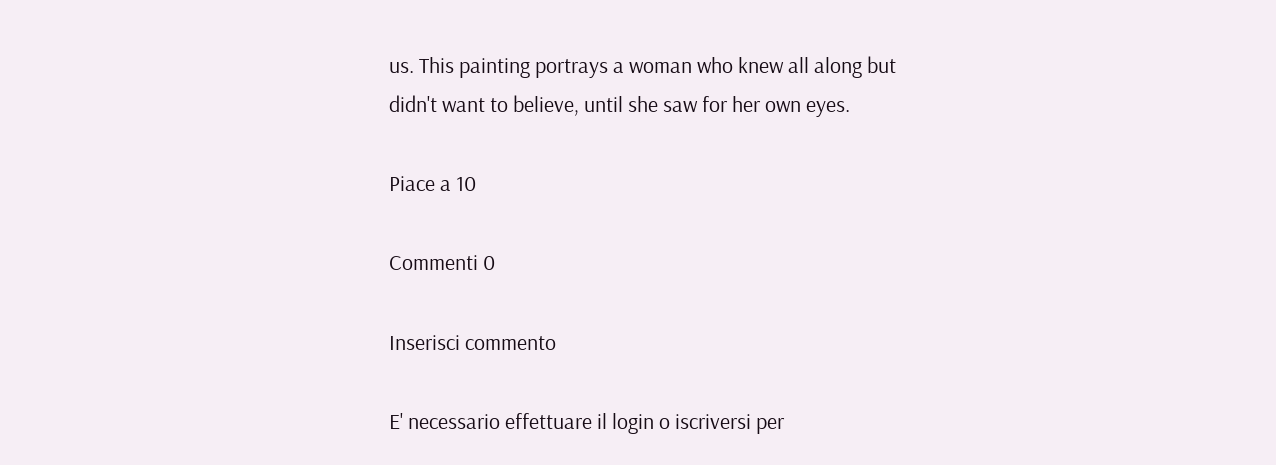us. This painting portrays a woman who knew all along but didn't want to believe, until she saw for her own eyes.

Piace a 10

Commenti 0

Inserisci commento

E' necessario effettuare il login o iscriversi per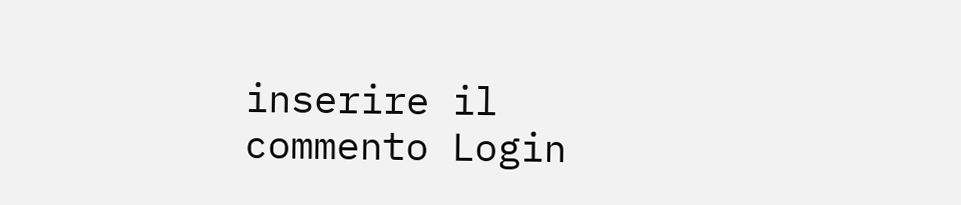inserire il commento Login